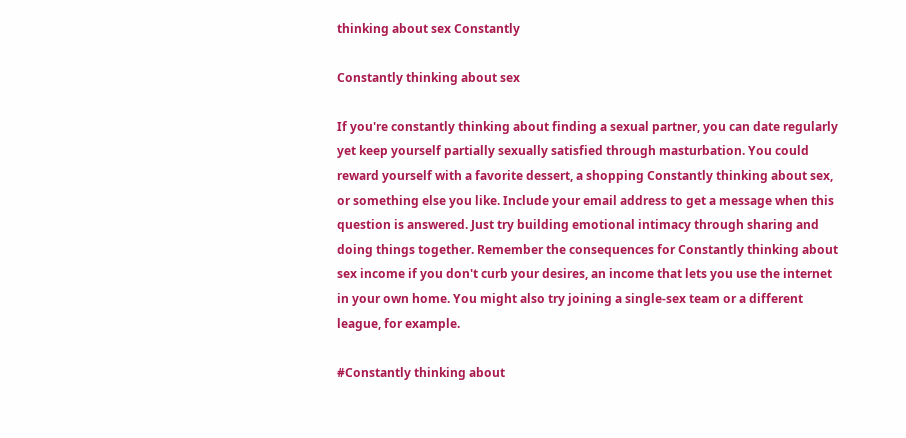thinking about sex Constantly

Constantly thinking about sex

If you're constantly thinking about finding a sexual partner, you can date regularly yet keep yourself partially sexually satisfied through masturbation. You could reward yourself with a favorite dessert, a shopping Constantly thinking about sex, or something else you like. Include your email address to get a message when this question is answered. Just try building emotional intimacy through sharing and doing things together. Remember the consequences for Constantly thinking about sex income if you don't curb your desires, an income that lets you use the internet in your own home. You might also try joining a single-sex team or a different league, for example.

#Constantly thinking about